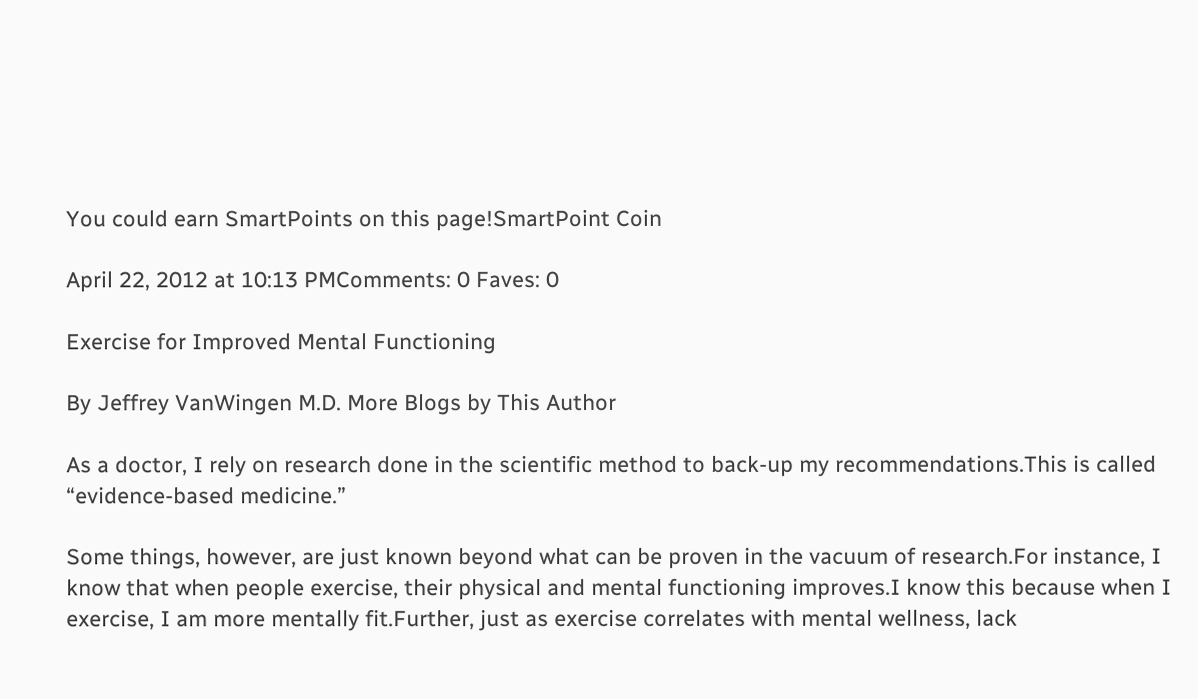You could earn SmartPoints on this page!SmartPoint Coin

April 22, 2012 at 10:13 PMComments: 0 Faves: 0

Exercise for Improved Mental Functioning

By Jeffrey VanWingen M.D. More Blogs by This Author

As a doctor, I rely on research done in the scientific method to back-up my recommendations.This is called “evidence-based medicine.”

Some things, however, are just known beyond what can be proven in the vacuum of research.For instance, I know that when people exercise, their physical and mental functioning improves.I know this because when I exercise, I am more mentally fit.Further, just as exercise correlates with mental wellness, lack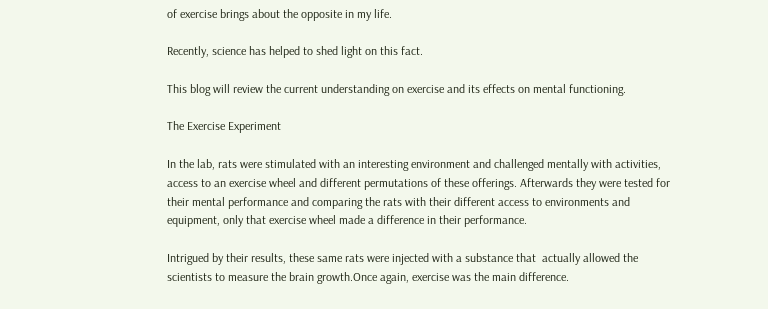of exercise brings about the opposite in my life.

Recently, science has helped to shed light on this fact.

This blog will review the current understanding on exercise and its effects on mental functioning.

The Exercise Experiment

In the lab, rats were stimulated with an interesting environment and challenged mentally with activities, access to an exercise wheel and different permutations of these offerings. Afterwards they were tested for their mental performance and comparing the rats with their different access to environments and equipment, only that exercise wheel made a difference in their performance.

Intrigued by their results, these same rats were injected with a substance that  actually allowed the scientists to measure the brain growth.Once again, exercise was the main difference.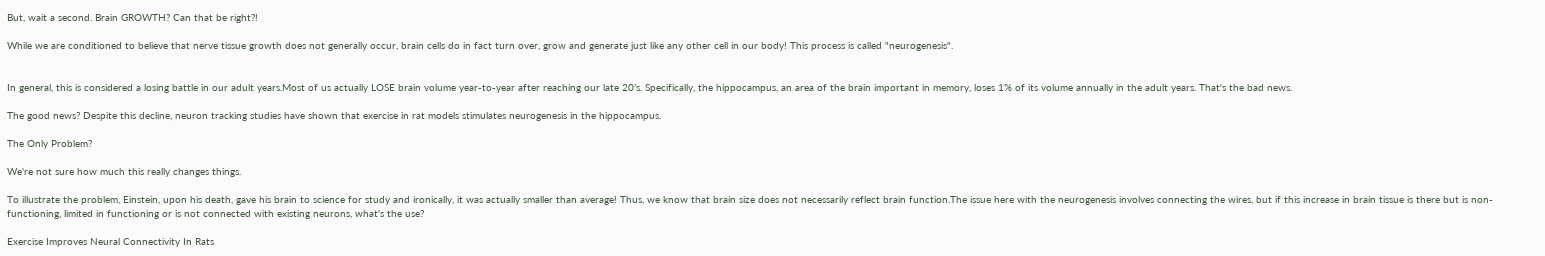But, wait a second. Brain GROWTH? Can that be right?!

While we are conditioned to believe that nerve tissue growth does not generally occur, brain cells do in fact turn over, grow and generate just like any other cell in our body! This process is called "neurogenesis".


In general, this is considered a losing battle in our adult years.Most of us actually LOSE brain volume year-to-year after reaching our late 20’s. Specifically, the hippocampus, an area of the brain important in memory, loses 1% of its volume annually in the adult years. That's the bad news.

The good news? Despite this decline, neuron tracking studies have shown that exercise in rat models stimulates neurogenesis in the hippocampus.

The Only Problem?

We're not sure how much this really changes things.

To illustrate the problem, Einstein, upon his death, gave his brain to science for study and ironically, it was actually smaller than average! Thus, we know that brain size does not necessarily reflect brain function.The issue here with the neurogenesis involves connecting the wires, but if this increase in brain tissue is there but is non-functioning, limited in functioning or is not connected with existing neurons, what's the use?

Exercise Improves Neural Connectivity In Rats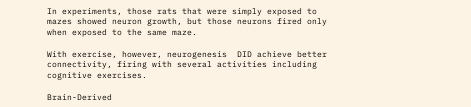In experiments, those rats that were simply exposed to mazes showed neuron growth, but those neurons fired only when exposed to the same maze.

With exercise, however, neurogenesis  DID achieve better connectivity, firing with several activities including cognitive exercises.

Brain-Derived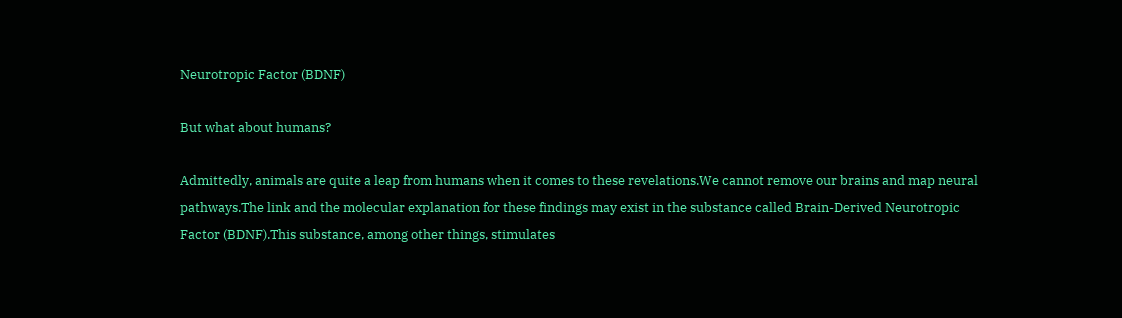Neurotropic Factor (BDNF)

But what about humans?

Admittedly, animals are quite a leap from humans when it comes to these revelations.We cannot remove our brains and map neural pathways.The link and the molecular explanation for these findings may exist in the substance called Brain-Derived Neurotropic Factor (BDNF).This substance, among other things, stimulates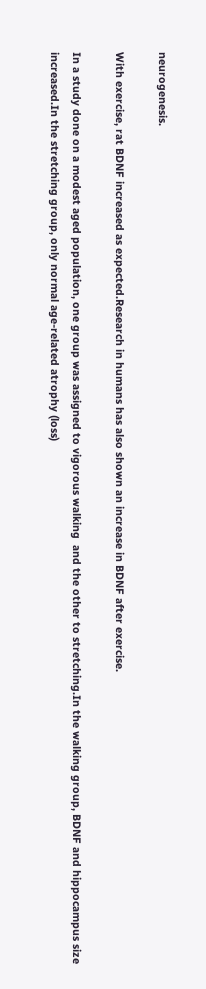neurogenesis.

With exercise, rat BDNF increased as expected.Research in humans has also shown an increase in BDNF after exercise.

In a study done on a modest aged population, one group was assigned to vigorous walking  and the other to stretching.In the walking group, BDNF and hippocampus size increased.In the stretching group, only normal age-related atrophy (loss)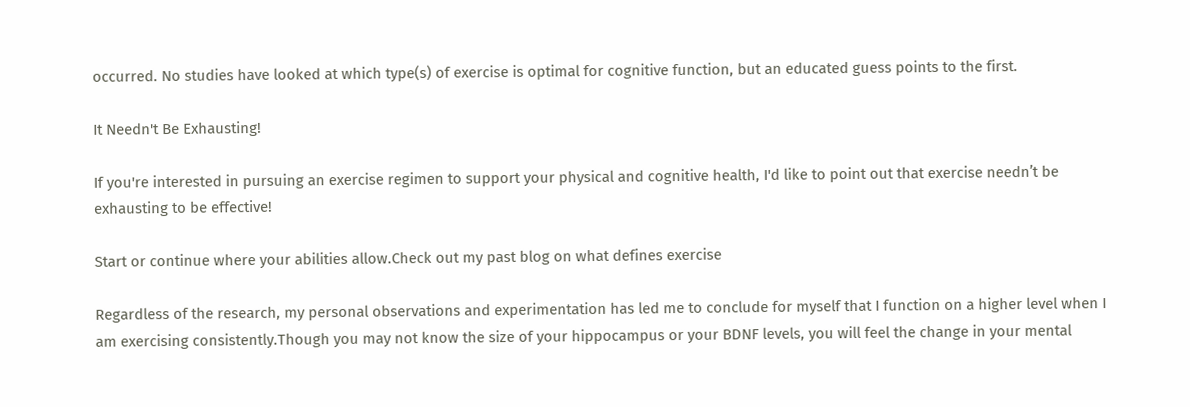occurred. No studies have looked at which type(s) of exercise is optimal for cognitive function, but an educated guess points to the first.

It Needn't Be Exhausting!

If you're interested in pursuing an exercise regimen to support your physical and cognitive health, I'd like to point out that exercise needn’t be exhausting to be effective!

Start or continue where your abilities allow.Check out my past blog on what defines exercise

Regardless of the research, my personal observations and experimentation has led me to conclude for myself that I function on a higher level when I am exercising consistently.Though you may not know the size of your hippocampus or your BDNF levels, you will feel the change in your mental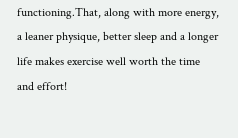functioning.That, along with more energy, a leaner physique, better sleep and a longer life makes exercise well worth the time and effort!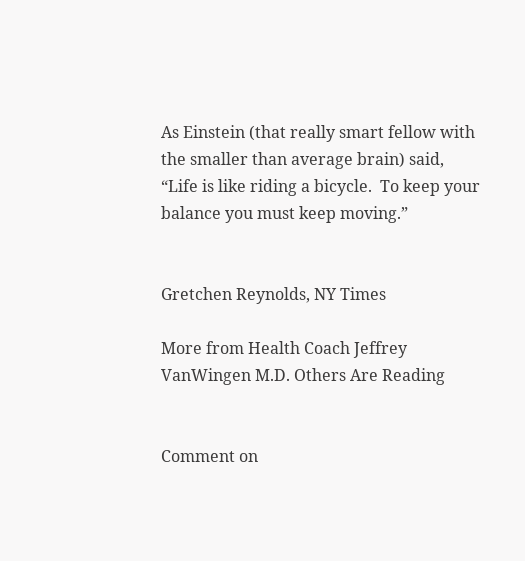As Einstein (that really smart fellow with the smaller than average brain) said, “Life is like riding a bicycle.  To keep your balance you must keep moving.”


Gretchen Reynolds, NY Times

More from Health Coach Jeffrey VanWingen M.D. Others Are Reading


Comment on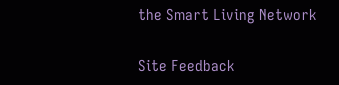the Smart Living Network

Site Feedback